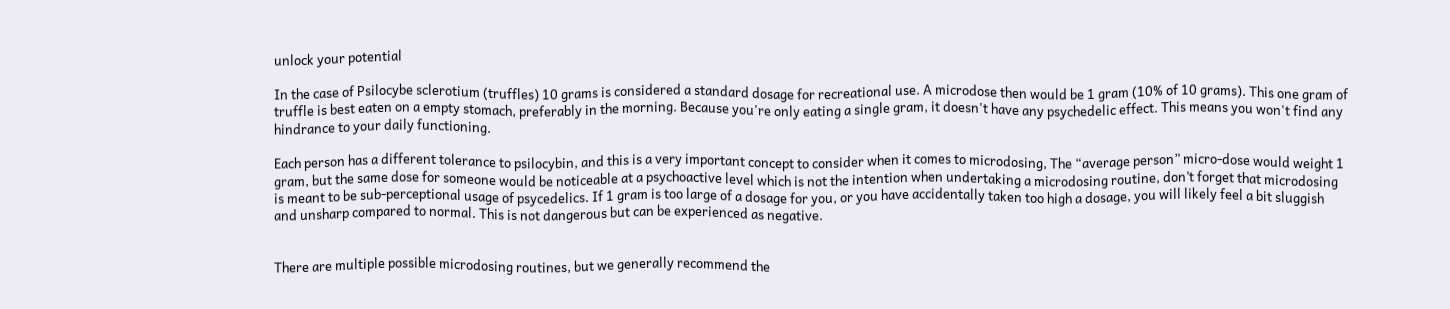unlock your potential

In the case of Psilocybe sclerotium (truffles) 10 grams is considered a standard dosage for recreational use. A microdose then would be 1 gram (10% of 10 grams). This one gram of truffle is best eaten on a empty stomach, preferably in the morning. Because you're only eating a single gram, it doesn't have any psychedelic effect. This means you won't find any hindrance to your daily functioning.

Each person has a different tolerance to psilocybin, and this is a very important concept to consider when it comes to microdosing, The “average person” micro-dose would weight 1 gram, but the same dose for someone would be noticeable at a psychoactive level which is not the intention when undertaking a microdosing routine, don’t forget that microdosing is meant to be sub-perceptional usage of psycedelics. If 1 gram is too large of a dosage for you, or you have accidentally taken too high a dosage, you will likely feel a bit sluggish and unsharp compared to normal. This is not dangerous but can be experienced as negative.


There are multiple possible microdosing routines, but we generally recommend the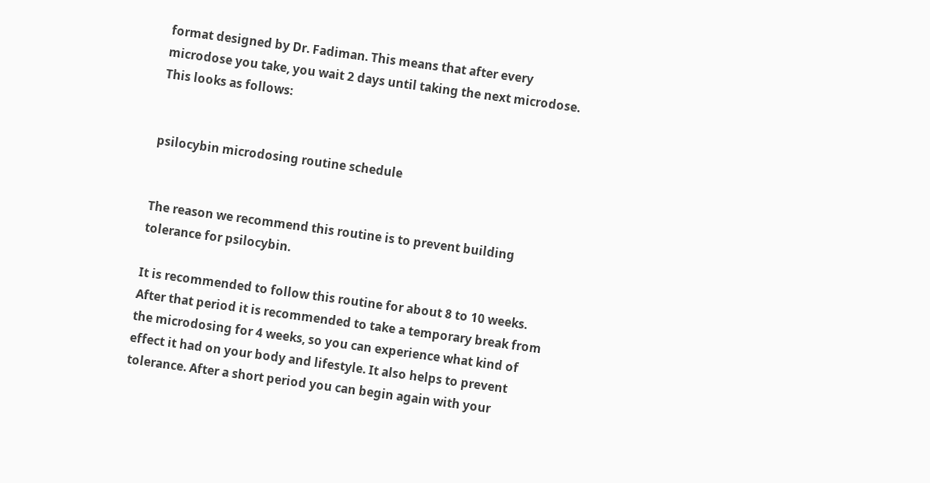format designed by Dr. Fadiman. This means that after every microdose you take, you wait 2 days until taking the next microdose. This looks as follows:


psilocybin microdosing routine schedule


The reason we recommend this routine is to prevent building tolerance for psilocybin.

It is recommended to follow this routine for about 8 to 10 weeks. After that period it is recommended to take a temporary break from the microdosing for 4 weeks, so you can experience what kind of effect it had on your body and lifestyle. It also helps to prevent tolerance. After a short period you can begin again with your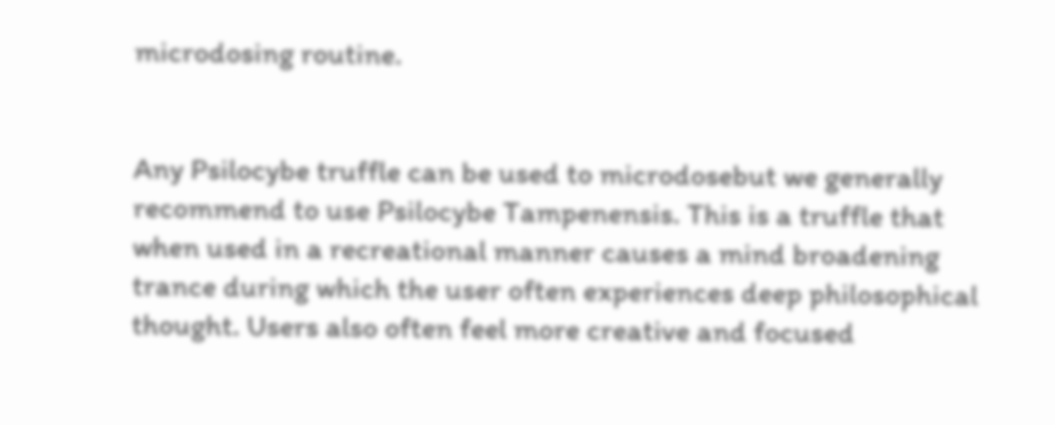microdosing routine.


Any Psilocybe truffle can be used to microdosebut we generally recommend to use Psilocybe Tampenensis. This is a truffle that when used in a recreational manner causes a mind broadening trance during which the user often experiences deep philosophical thought. Users also often feel more creative and focused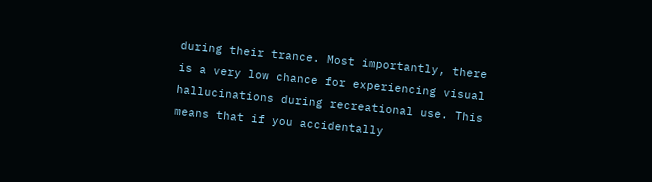during their trance. Most importantly, there is a very low chance for experiencing visual hallucinations during recreational use. This means that if you accidentally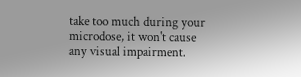take too much during your microdose, it won't cause any visual impairment.